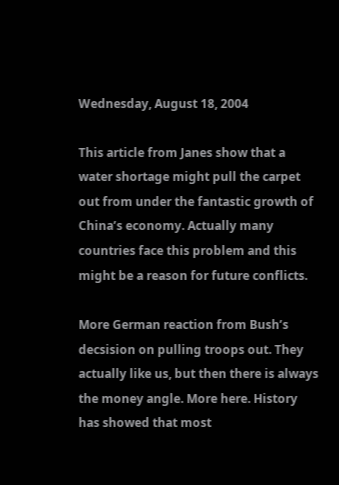Wednesday, August 18, 2004

This article from Janes show that a water shortage might pull the carpet out from under the fantastic growth of China’s economy. Actually many countries face this problem and this might be a reason for future conflicts.

More German reaction from Bush’s decsision on pulling troops out. They actually like us, but then there is always the money angle. More here. History has showed that most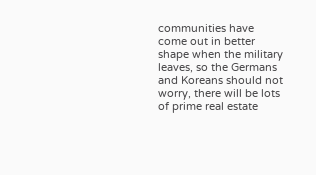communities have come out in better shape when the military leaves, so the Germans and Koreans should not worry, there will be lots of prime real estate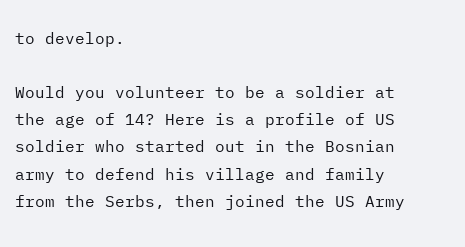to develop.

Would you volunteer to be a soldier at the age of 14? Here is a profile of US soldier who started out in the Bosnian army to defend his village and family from the Serbs, then joined the US Army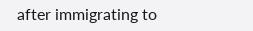after immigrating to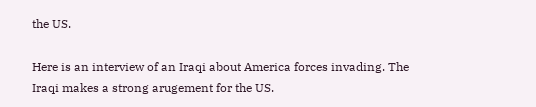the US.

Here is an interview of an Iraqi about America forces invading. The Iraqi makes a strong arugement for the US.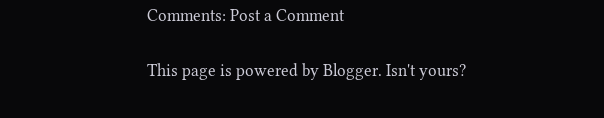Comments: Post a Comment

This page is powered by Blogger. Isn't yours?